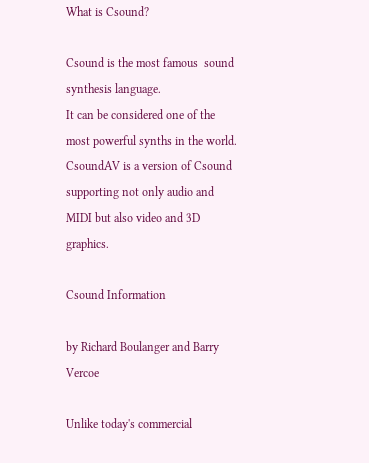What is Csound?

Csound is the most famous  sound synthesis language.
It can be considered one of the most powerful synths in the world.
CsoundAV is a version of Csound supporting not only audio and MIDI but also video and 3D graphics.

Csound Information

by Richard Boulanger and Barry Vercoe

Unlike today's commercial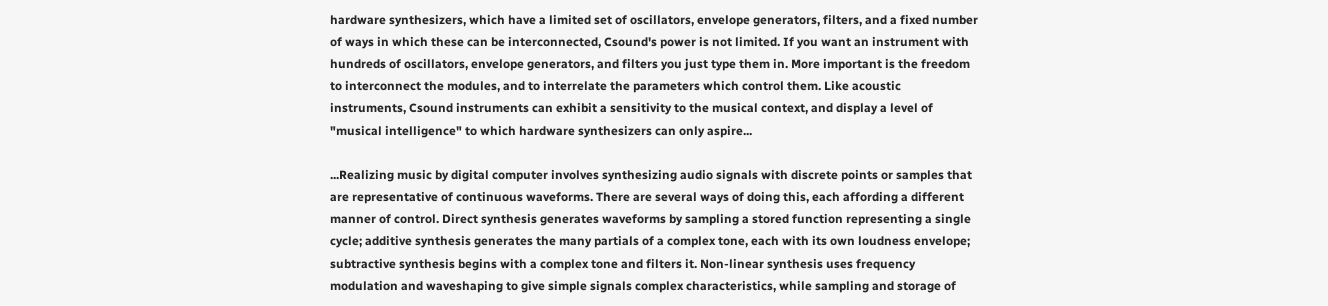hardware synthesizers, which have a limited set of oscillators, envelope generators, filters, and a fixed number of ways in which these can be interconnected, Csound's power is not limited. If you want an instrument with hundreds of oscillators, envelope generators, and filters you just type them in. More important is the freedom to interconnect the modules, and to interrelate the parameters which control them. Like acoustic instruments, Csound instruments can exhibit a sensitivity to the musical context, and display a level of "musical intelligence" to which hardware synthesizers can only aspire...

...Realizing music by digital computer involves synthesizing audio signals with discrete points or samples that are representative of continuous waveforms. There are several ways of doing this, each affording a different manner of control. Direct synthesis generates waveforms by sampling a stored function representing a single cycle; additive synthesis generates the many partials of a complex tone, each with its own loudness envelope; subtractive synthesis begins with a complex tone and filters it. Non-linear synthesis uses frequency modulation and waveshaping to give simple signals complex characteristics, while sampling and storage of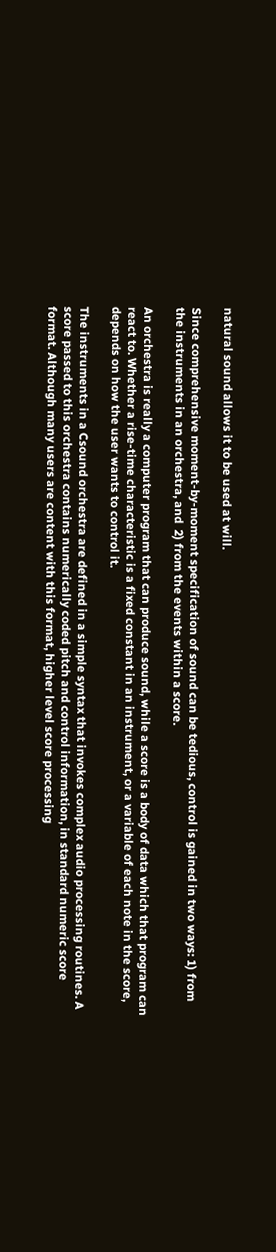natural sound allows it to be used at will.

Since comprehensive moment-by-moment specification of sound can be tedious, control is gained in two ways: 1) from the instruments in an orchestra, and  2) from the events within a score.

An orchestra is really a computer program that can produce sound, while a score is a body of data which that program can react to. Whether a rise-time characteristic is a fixed constant in an instrument, or a variable of each note in the score, depends on how the user wants to control it.

The instruments in a Csound orchestra are defined in a simple syntax that invokes complex audio processing routines. A score passed to this orchestra contains numerically coded pitch and control information, in standard numeric score format. Although many users are content with this format, higher level score processing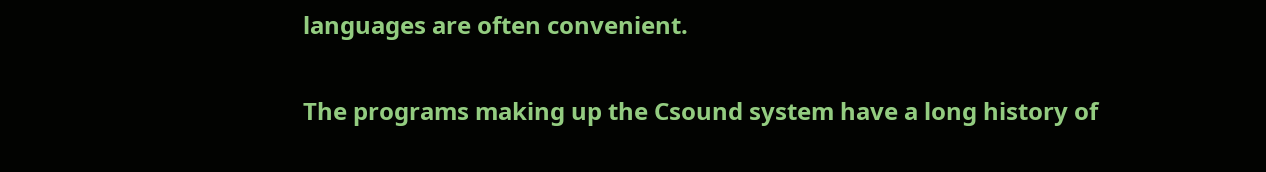languages are often convenient.

The programs making up the Csound system have a long history of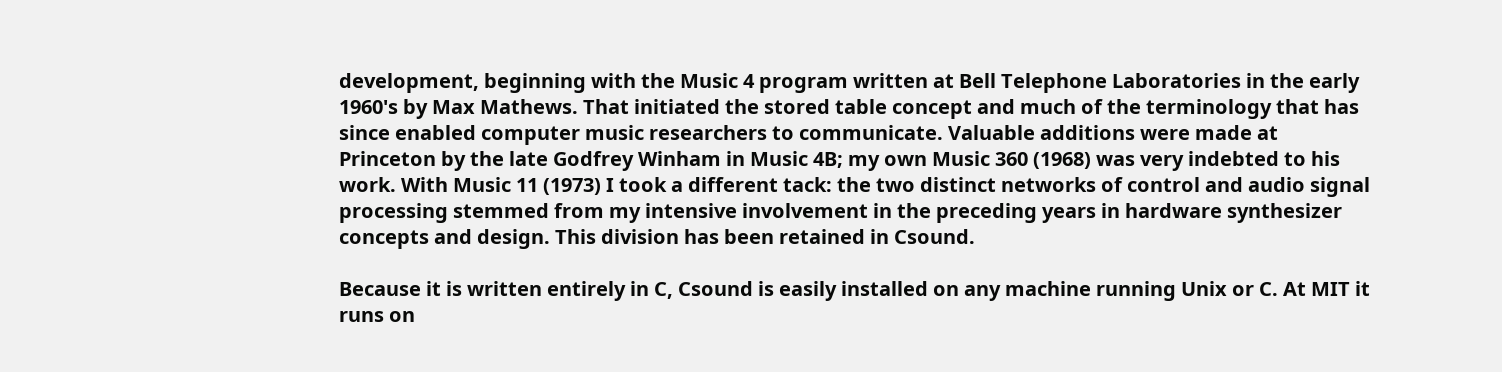development, beginning with the Music 4 program written at Bell Telephone Laboratories in the early 1960's by Max Mathews. That initiated the stored table concept and much of the terminology that has since enabled computer music researchers to communicate. Valuable additions were made at Princeton by the late Godfrey Winham in Music 4B; my own Music 360 (1968) was very indebted to his work. With Music 11 (1973) I took a different tack: the two distinct networks of control and audio signal processing stemmed from my intensive involvement in the preceding years in hardware synthesizer concepts and design. This division has been retained in Csound.

Because it is written entirely in C, Csound is easily installed on any machine running Unix or C. At MIT it runs on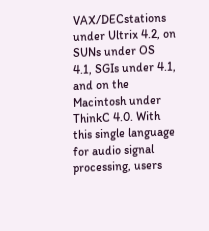VAX/DECstations under Ultrix 4.2, on SUNs under OS 4.1, SGIs under 4.1, and on the Macintosh under ThinkC 4.0. With this single language for audio signal processing, users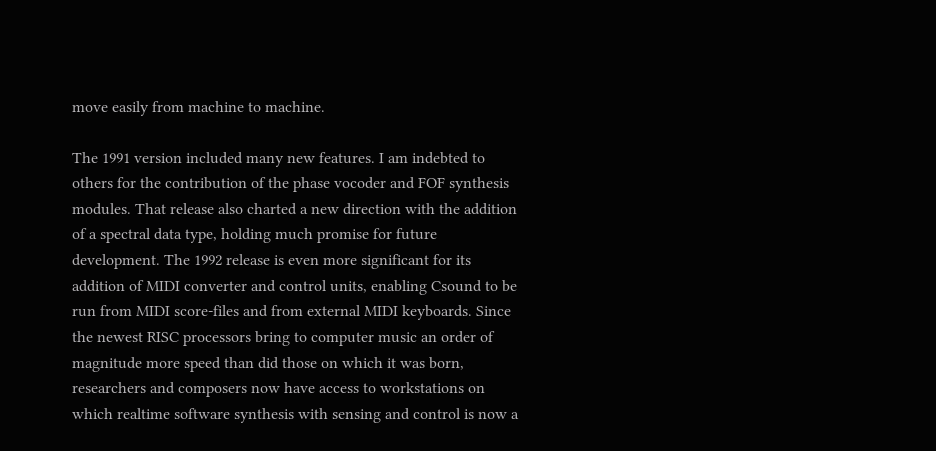move easily from machine to machine.

The 1991 version included many new features. I am indebted to others for the contribution of the phase vocoder and FOF synthesis modules. That release also charted a new direction with the addition of a spectral data type, holding much promise for future development. The 1992 release is even more significant for its addition of MIDI converter and control units, enabling Csound to be run from MIDI score-files and from external MIDI keyboards. Since the newest RISC processors bring to computer music an order of magnitude more speed than did those on which it was born, researchers and composers now have access to workstations on which realtime software synthesis with sensing and control is now a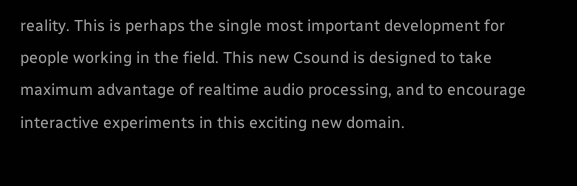reality. This is perhaps the single most important development for people working in the field. This new Csound is designed to take maximum advantage of realtime audio processing, and to encourage interactive experiments in this exciting new domain.